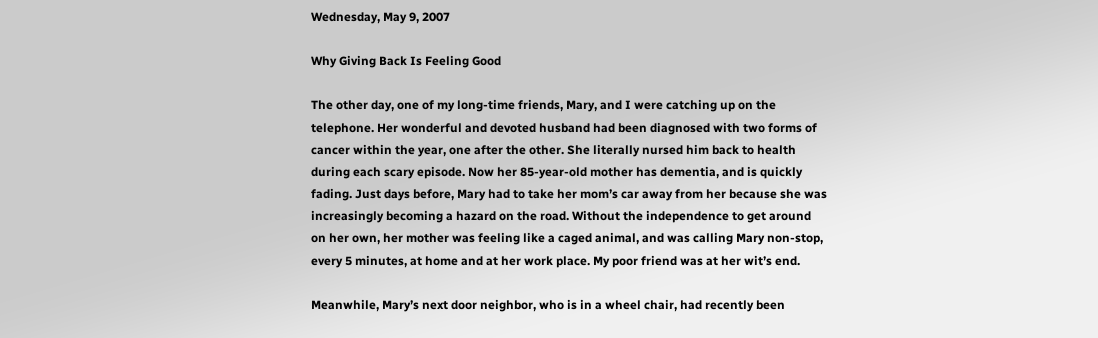Wednesday, May 9, 2007

Why Giving Back Is Feeling Good

The other day, one of my long-time friends, Mary, and I were catching up on the telephone. Her wonderful and devoted husband had been diagnosed with two forms of cancer within the year, one after the other. She literally nursed him back to health during each scary episode. Now her 85-year-old mother has dementia, and is quickly fading. Just days before, Mary had to take her mom’s car away from her because she was increasingly becoming a hazard on the road. Without the independence to get around on her own, her mother was feeling like a caged animal, and was calling Mary non-stop, every 5 minutes, at home and at her work place. My poor friend was at her wit’s end.

Meanwhile, Mary’s next door neighbor, who is in a wheel chair, had recently been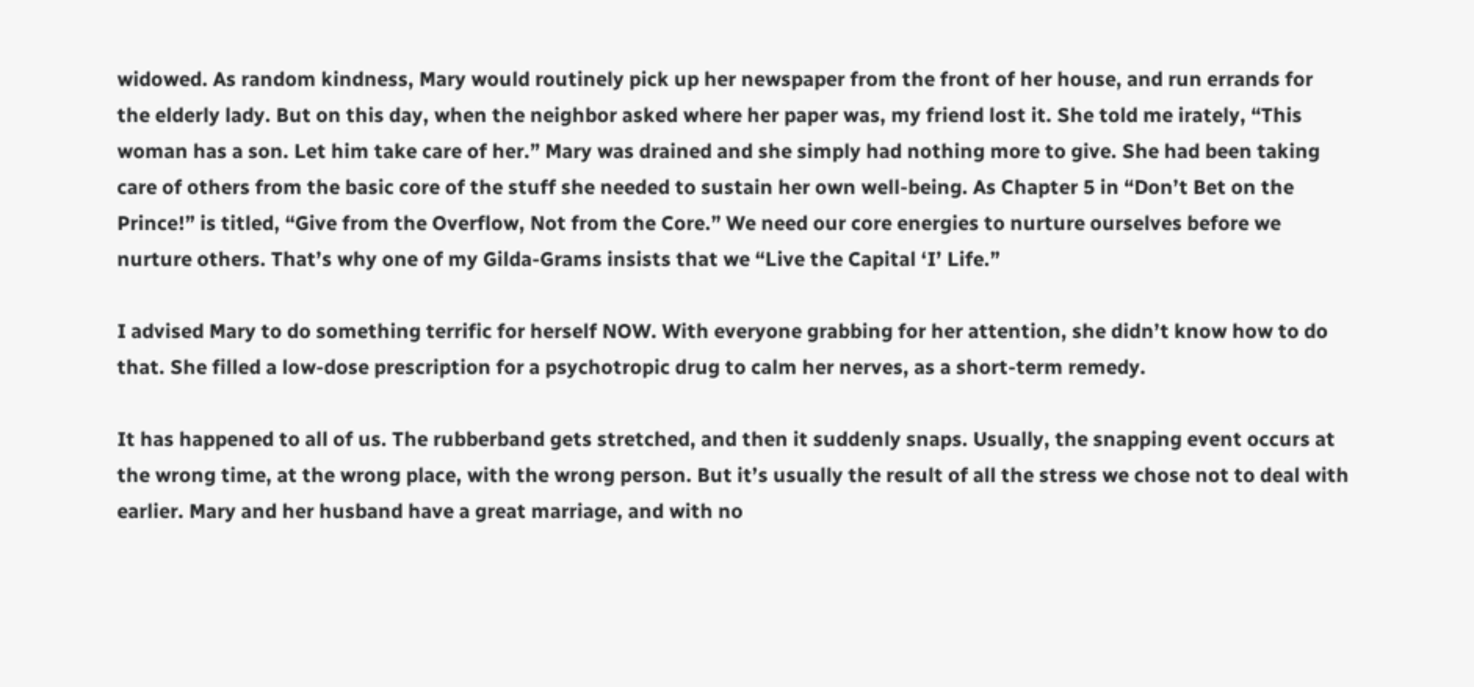widowed. As random kindness, Mary would routinely pick up her newspaper from the front of her house, and run errands for the elderly lady. But on this day, when the neighbor asked where her paper was, my friend lost it. She told me irately, “This woman has a son. Let him take care of her.” Mary was drained and she simply had nothing more to give. She had been taking care of others from the basic core of the stuff she needed to sustain her own well-being. As Chapter 5 in “Don’t Bet on the Prince!” is titled, “Give from the Overflow, Not from the Core.” We need our core energies to nurture ourselves before we nurture others. That’s why one of my Gilda-Grams insists that we “Live the Capital ‘I’ Life.”

I advised Mary to do something terrific for herself NOW. With everyone grabbing for her attention, she didn’t know how to do that. She filled a low-dose prescription for a psychotropic drug to calm her nerves, as a short-term remedy.

It has happened to all of us. The rubberband gets stretched, and then it suddenly snaps. Usually, the snapping event occurs at the wrong time, at the wrong place, with the wrong person. But it’s usually the result of all the stress we chose not to deal with earlier. Mary and her husband have a great marriage, and with no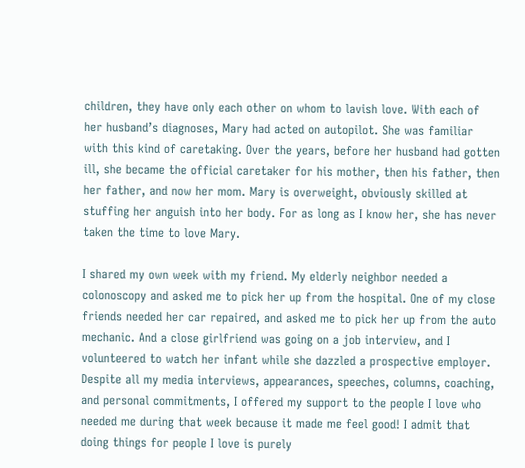children, they have only each other on whom to lavish love. With each of her husband’s diagnoses, Mary had acted on autopilot. She was familiar with this kind of caretaking. Over the years, before her husband had gotten ill, she became the official caretaker for his mother, then his father, then her father, and now her mom. Mary is overweight, obviously skilled at stuffing her anguish into her body. For as long as I know her, she has never taken the time to love Mary.

I shared my own week with my friend. My elderly neighbor needed a colonoscopy and asked me to pick her up from the hospital. One of my close friends needed her car repaired, and asked me to pick her up from the auto mechanic. And a close girlfriend was going on a job interview, and I volunteered to watch her infant while she dazzled a prospective employer. Despite all my media interviews, appearances, speeches, columns, coaching, and personal commitments, I offered my support to the people I love who needed me during that week because it made me feel good! I admit that doing things for people I love is purely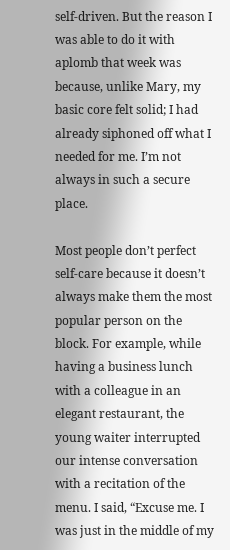self-driven. But the reason I was able to do it with aplomb that week was because, unlike Mary, my basic core felt solid; I had already siphoned off what I needed for me. I’m not always in such a secure place.

Most people don’t perfect self-care because it doesn’t always make them the most popular person on the block. For example, while having a business lunch with a colleague in an elegant restaurant, the young waiter interrupted our intense conversation with a recitation of the menu. I said, “Excuse me. I was just in the middle of my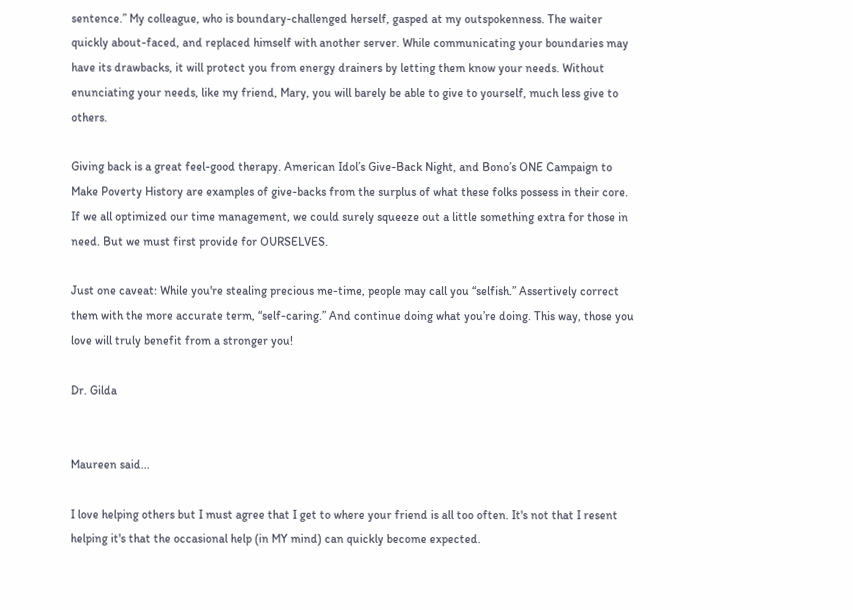sentence.” My colleague, who is boundary-challenged herself, gasped at my outspokenness. The waiter quickly about-faced, and replaced himself with another server. While communicating your boundaries may have its drawbacks, it will protect you from energy drainers by letting them know your needs. Without enunciating your needs, like my friend, Mary, you will barely be able to give to yourself, much less give to others.

Giving back is a great feel-good therapy. American Idol’s Give-Back Night, and Bono’s ONE Campaign to Make Poverty History are examples of give-backs from the surplus of what these folks possess in their core. If we all optimized our time management, we could surely squeeze out a little something extra for those in need. But we must first provide for OURSELVES.

Just one caveat: While you're stealing precious me-time, people may call you “selfish.” Assertively correct them with the more accurate term, “self-caring.” And continue doing what you’re doing. This way, those you love will truly benefit from a stronger you!

Dr. Gilda


Maureen said...

I love helping others but I must agree that I get to where your friend is all too often. It's not that I resent helping it's that the occasional help (in MY mind) can quickly become expected.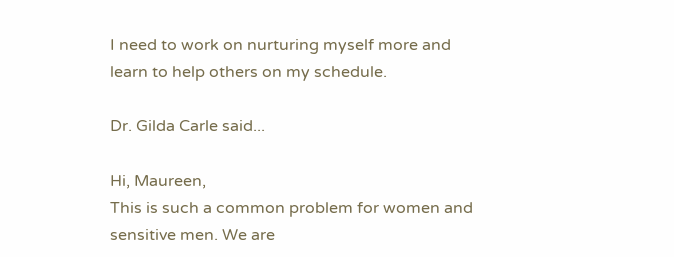I need to work on nurturing myself more and learn to help others on my schedule.

Dr. Gilda Carle said...

Hi, Maureen,
This is such a common problem for women and sensitive men. We are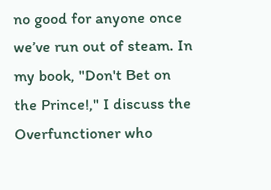no good for anyone once we’ve run out of steam. In my book, "Don't Bet on the Prince!," I discuss the Overfunctioner who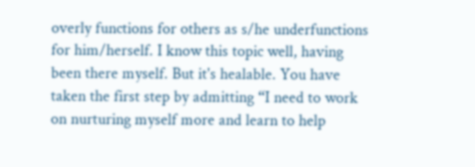overly functions for others as s/he underfunctions for him/herself. I know this topic well, having been there myself. But it's healable. You have taken the first step by admitting “I need to work on nurturing myself more and learn to help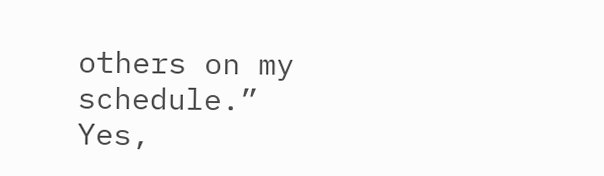others on my schedule.” Yes,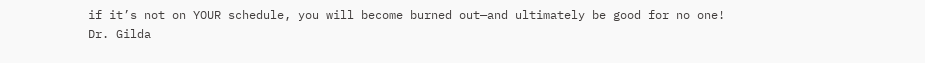if it’s not on YOUR schedule, you will become burned out—and ultimately be good for no one!
Dr. Gilda